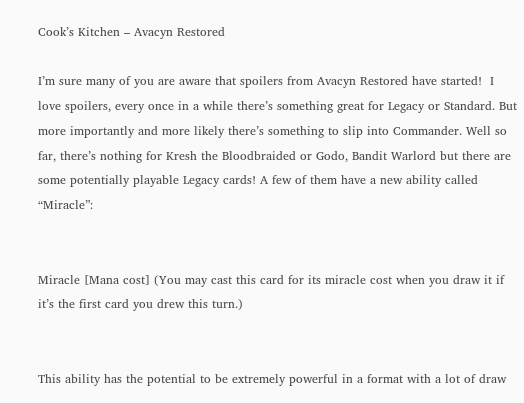Cook’s Kitchen – Avacyn Restored

I’m sure many of you are aware that spoilers from Avacyn Restored have started!  I love spoilers, every once in a while there’s something great for Legacy or Standard. But more importantly and more likely there’s something to slip into Commander. Well so far, there’s nothing for Kresh the Bloodbraided or Godo, Bandit Warlord but there are some potentially playable Legacy cards! A few of them have a new ability called “Miracle”:


Miracle [Mana cost] (You may cast this card for its miracle cost when you draw it if it’s the first card you drew this turn.)


This ability has the potential to be extremely powerful in a format with a lot of draw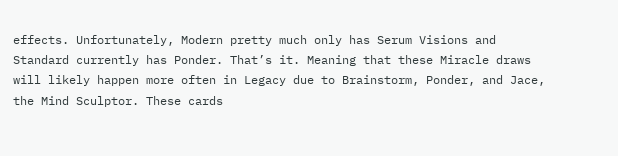effects. Unfortunately, Modern pretty much only has Serum Visions and Standard currently has Ponder. That’s it. Meaning that these Miracle draws will likely happen more often in Legacy due to Brainstorm, Ponder, and Jace, the Mind Sculptor. These cards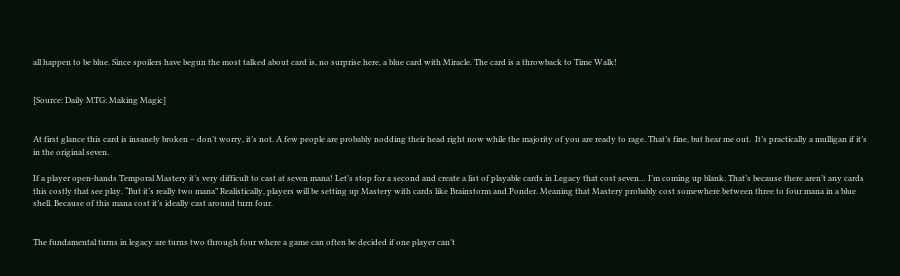all happen to be blue. Since spoilers have begun the most talked about card is, no surprise here, a blue card with Miracle. The card is a throwback to Time Walk!


[Source: Daily MTG: Making Magic]


At first glance this card is insanely broken – don’t worry, it’s not. A few people are probably nodding their head right now while the majority of you are ready to rage. That’s fine, but hear me out.  It’s practically a mulligan if it’s in the original seven.

If a player open-hands Temporal Mastery it’s very difficult to cast at seven mana! Let’s stop for a second and create a list of playable cards in Legacy that cost seven… I’m coming up blank. That’s because there aren’t any cards this costly that see play. “But it’s really two mana” Realistically, players will be setting up Mastery with cards like Brainstorm and Ponder. Meaning that Mastery probably cost somewhere between three to four mana in a blue shell. Because of this mana cost it’s ideally cast around turn four.


The fundamental turns in legacy are turns two through four where a game can often be decided if one player can’t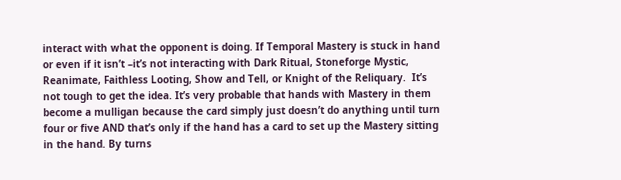interact with what the opponent is doing. If Temporal Mastery is stuck in hand or even if it isn’t –it’s not interacting with Dark Ritual, Stoneforge Mystic, Reanimate, Faithless Looting, Show and Tell, or Knight of the Reliquary.  It’s not tough to get the idea. It’s very probable that hands with Mastery in them become a mulligan because the card simply just doesn’t do anything until turn four or five AND that’s only if the hand has a card to set up the Mastery sitting in the hand. By turns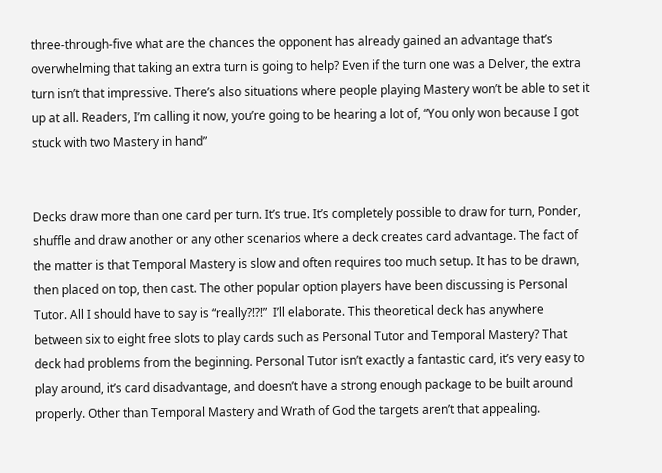three-through-five what are the chances the opponent has already gained an advantage that’s overwhelming that taking an extra turn is going to help? Even if the turn one was a Delver, the extra turn isn’t that impressive. There’s also situations where people playing Mastery won’t be able to set it up at all. Readers, I’m calling it now, you’re going to be hearing a lot of, “You only won because I got stuck with two Mastery in hand”


Decks draw more than one card per turn. It’s true. It’s completely possible to draw for turn, Ponder, shuffle and draw another or any other scenarios where a deck creates card advantage. The fact of the matter is that Temporal Mastery is slow and often requires too much setup. It has to be drawn, then placed on top, then cast. The other popular option players have been discussing is Personal Tutor. All I should have to say is “really?!?!”  I’ll elaborate. This theoretical deck has anywhere between six to eight free slots to play cards such as Personal Tutor and Temporal Mastery? That deck had problems from the beginning. Personal Tutor isn’t exactly a fantastic card, it’s very easy to play around, it’s card disadvantage, and doesn’t have a strong enough package to be built around properly. Other than Temporal Mastery and Wrath of God the targets aren’t that appealing.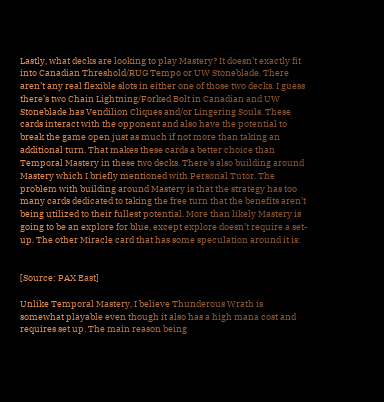Lastly, what decks are looking to play Mastery? It doesn’t exactly fit into Canadian Threshold/RUG Tempo or UW Stoneblade. There aren’t any real flexible slots in either one of those two decks. I guess there’s two Chain Lightning/Forked Bolt in Canadian and UW Stoneblade has Vendilion Cliques and/or Lingering Souls. These cards interact with the opponent and also have the potential to break the game open just as much if not more than taking an additional turn. That makes these cards a better choice than Temporal Mastery in these two decks. There’s also building around Mastery which I briefly mentioned with Personal Tutor. The problem with building around Mastery is that the strategy has too many cards dedicated to taking the free turn that the benefits aren’t being utilized to their fullest potential. More than likely Mastery is going to be an explore for blue, except explore doesn’t require a set-up. The other Miracle card that has some speculation around it is:


[Source: PAX East]

Unlike Temporal Mastery, I believe Thunderous Wrath is somewhat playable even though it also has a high mana cost and requires set up. The main reason being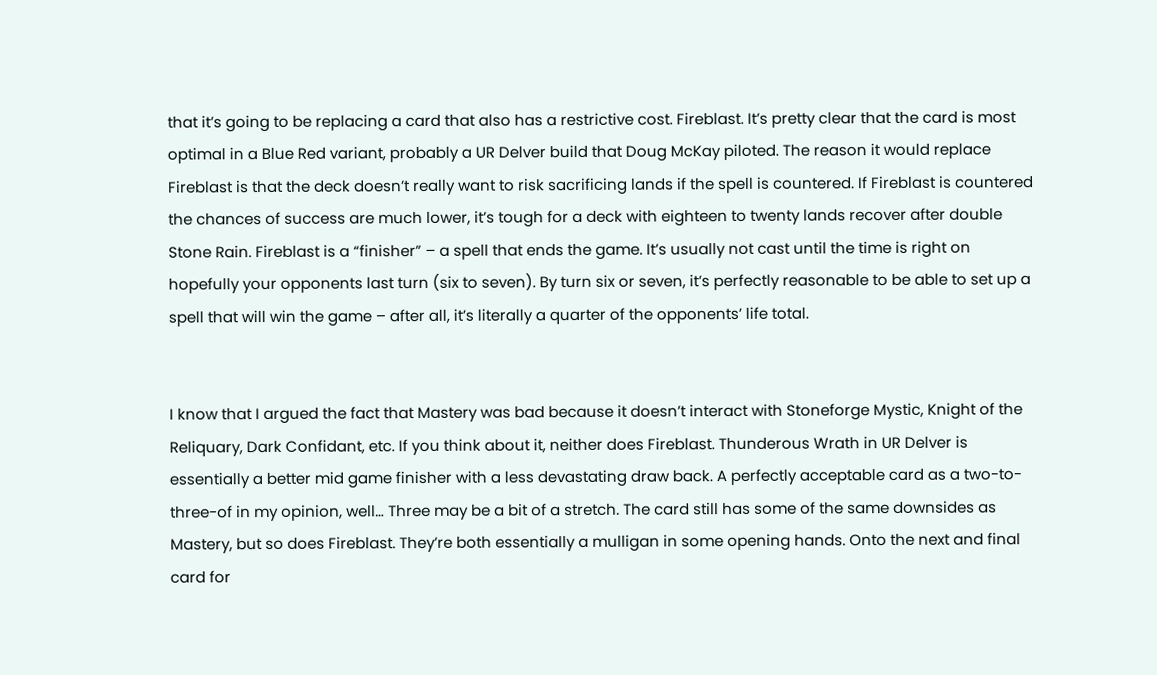that it’s going to be replacing a card that also has a restrictive cost. Fireblast. It’s pretty clear that the card is most optimal in a Blue Red variant, probably a UR Delver build that Doug McKay piloted. The reason it would replace Fireblast is that the deck doesn’t really want to risk sacrificing lands if the spell is countered. If Fireblast is countered the chances of success are much lower, it’s tough for a deck with eighteen to twenty lands recover after double Stone Rain. Fireblast is a “finisher” – a spell that ends the game. It’s usually not cast until the time is right on hopefully your opponents last turn (six to seven). By turn six or seven, it’s perfectly reasonable to be able to set up a spell that will win the game – after all, it’s literally a quarter of the opponents’ life total.


I know that I argued the fact that Mastery was bad because it doesn’t interact with Stoneforge Mystic, Knight of the Reliquary, Dark Confidant, etc. If you think about it, neither does Fireblast. Thunderous Wrath in UR Delver is essentially a better mid game finisher with a less devastating draw back. A perfectly acceptable card as a two-to-three-of in my opinion, well… Three may be a bit of a stretch. The card still has some of the same downsides as Mastery, but so does Fireblast. They’re both essentially a mulligan in some opening hands. Onto the next and final card for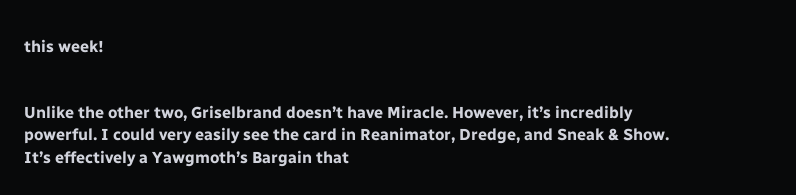this week!


Unlike the other two, Griselbrand doesn’t have Miracle. However, it’s incredibly powerful. I could very easily see the card in Reanimator, Dredge, and Sneak & Show. It’s effectively a Yawgmoth’s Bargain that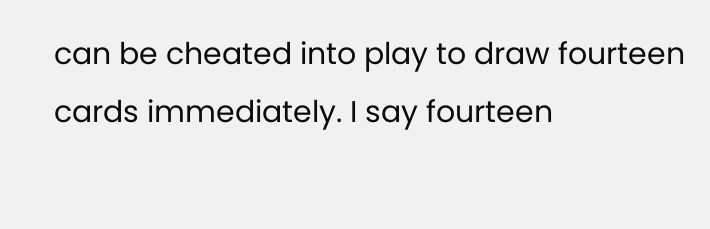can be cheated into play to draw fourteen cards immediately. I say fourteen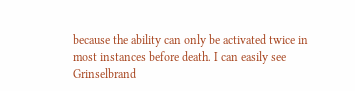because the ability can only be activated twice in most instances before death. I can easily see Grinselbrand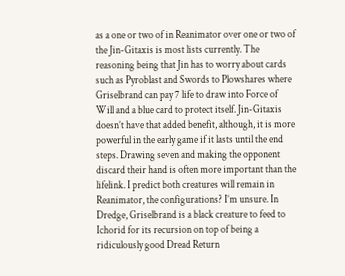as a one or two of in Reanimator over one or two of the Jin-Gitaxis is most lists currently. The reasoning being that Jin has to worry about cards such as Pyroblast and Swords to Plowshares where Griselbrand can pay 7 life to draw into Force of Will and a blue card to protect itself. Jin-Gitaxis doesn’t have that added benefit, although, it is more powerful in the early game if it lasts until the end steps. Drawing seven and making the opponent discard their hand is often more important than the lifelink. I predict both creatures will remain in Reanimator, the configurations? I’m unsure. In Dredge, Griselbrand is a black creature to feed to Ichorid for its recursion on top of being a ridiculously good Dread Return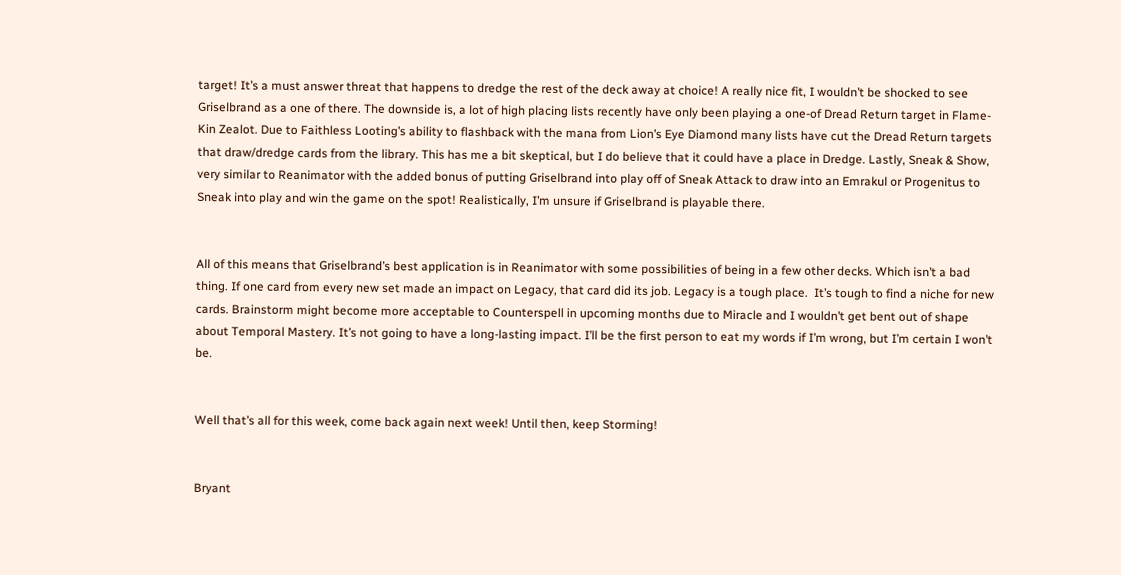target! It’s a must answer threat that happens to dredge the rest of the deck away at choice! A really nice fit, I wouldn’t be shocked to see Griselbrand as a one of there. The downside is, a lot of high placing lists recently have only been playing a one-of Dread Return target in Flame-Kin Zealot. Due to Faithless Looting’s ability to flashback with the mana from Lion’s Eye Diamond many lists have cut the Dread Return targets that draw/dredge cards from the library. This has me a bit skeptical, but I do believe that it could have a place in Dredge. Lastly, Sneak & Show, very similar to Reanimator with the added bonus of putting Griselbrand into play off of Sneak Attack to draw into an Emrakul or Progenitus to Sneak into play and win the game on the spot! Realistically, I’m unsure if Griselbrand is playable there.


All of this means that Griselbrand’s best application is in Reanimator with some possibilities of being in a few other decks. Which isn’t a bad thing. If one card from every new set made an impact on Legacy, that card did its job. Legacy is a tough place.  It’s tough to find a niche for new cards. Brainstorm might become more acceptable to Counterspell in upcoming months due to Miracle and I wouldn’t get bent out of shape about Temporal Mastery. It’s not going to have a long-lasting impact. I’ll be the first person to eat my words if I’m wrong, but I’m certain I won’t be.


Well that’s all for this week, come back again next week! Until then, keep Storming!


Bryant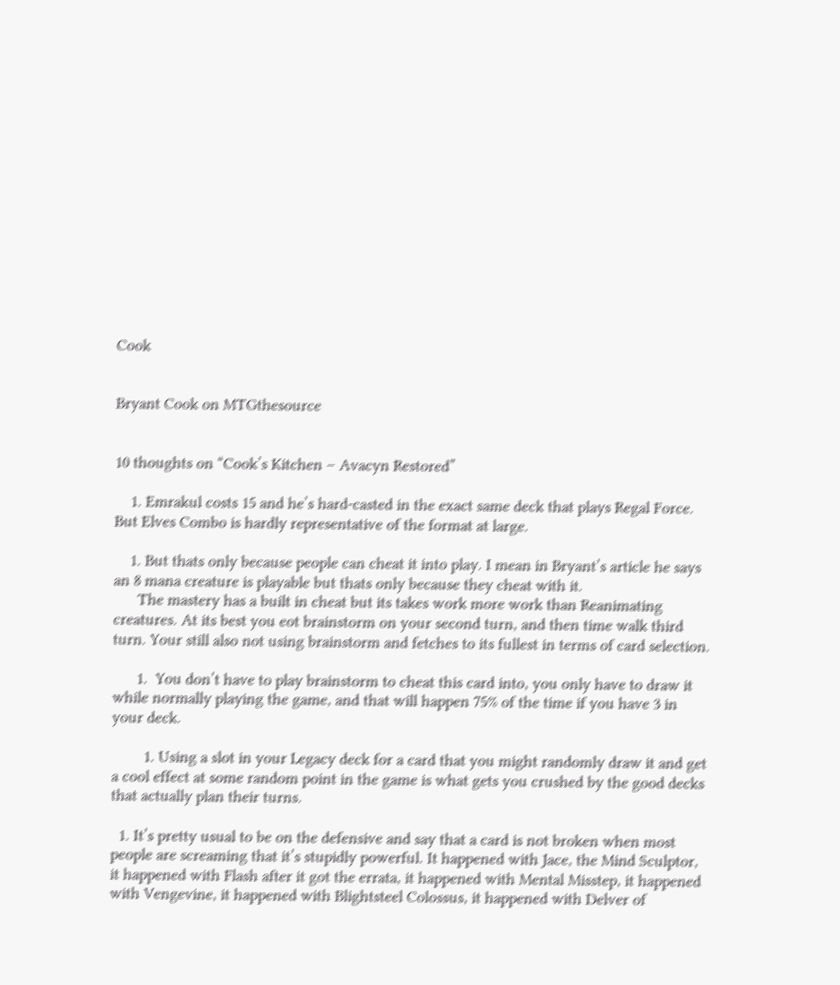Cook


Bryant Cook on MTGthesource


10 thoughts on “Cook’s Kitchen – Avacyn Restored”

    1. Emrakul costs 15 and he’s hard-casted in the exact same deck that plays Regal Force. But Elves Combo is hardly representative of the format at large.

    1. But thats only because people can cheat it into play. I mean in Bryant’s article he says an 8 mana creature is playable but thats only because they cheat with it.
      The mastery has a built in cheat but its takes work more work than Reanimating creatures. At its best you eot brainstorm on your second turn, and then time walk third turn. Your still also not using brainstorm and fetches to its fullest in terms of card selection.

      1.  You don’t have to play brainstorm to cheat this card into, you only have to draw it while normally playing the game, and that will happen 75% of the time if you have 3 in your deck.

        1. Using a slot in your Legacy deck for a card that you might randomly draw it and get a cool effect at some random point in the game is what gets you crushed by the good decks that actually plan their turns.

  1. It’s pretty usual to be on the defensive and say that a card is not broken when most people are screaming that it’s stupidly powerful. It happened with Jace, the Mind Sculptor, it happened with Flash after it got the errata, it happened with Mental Misstep, it happened with Vengevine, it happened with Blightsteel Colossus, it happened with Delver of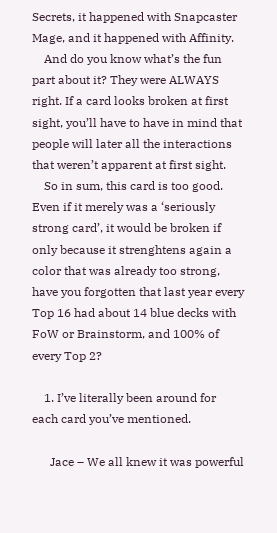Secrets, it happened with Snapcaster Mage, and it happened with Affinity.
    And do you know what’s the fun part about it? They were ALWAYS right. If a card looks broken at first sight, you’ll have to have in mind that people will later all the interactions that weren’t apparent at first sight.
    So in sum, this card is too good. Even if it merely was a ‘seriously strong card’, it would be broken if only because it strenghtens again a color that was already too strong, have you forgotten that last year every Top 16 had about 14 blue decks with FoW or Brainstorm, and 100% of every Top 2?

    1. I’ve literally been around for each card you’ve mentioned.

      Jace – We all knew it was powerful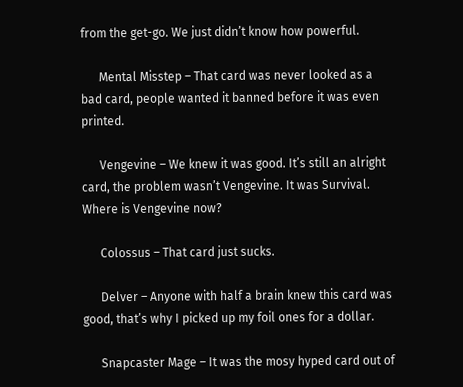from the get-go. We just didn’t know how powerful.

      Mental Misstep – That card was never looked as a bad card, people wanted it banned before it was even printed.

      Vengevine – We knew it was good. It’s still an alright card, the problem wasn’t Vengevine. It was Survival. Where is Vengevine now?

      Colossus – That card just sucks.

      Delver – Anyone with half a brain knew this card was good, that’s why I picked up my foil ones for a dollar.

      Snapcaster Mage – It was the mosy hyped card out of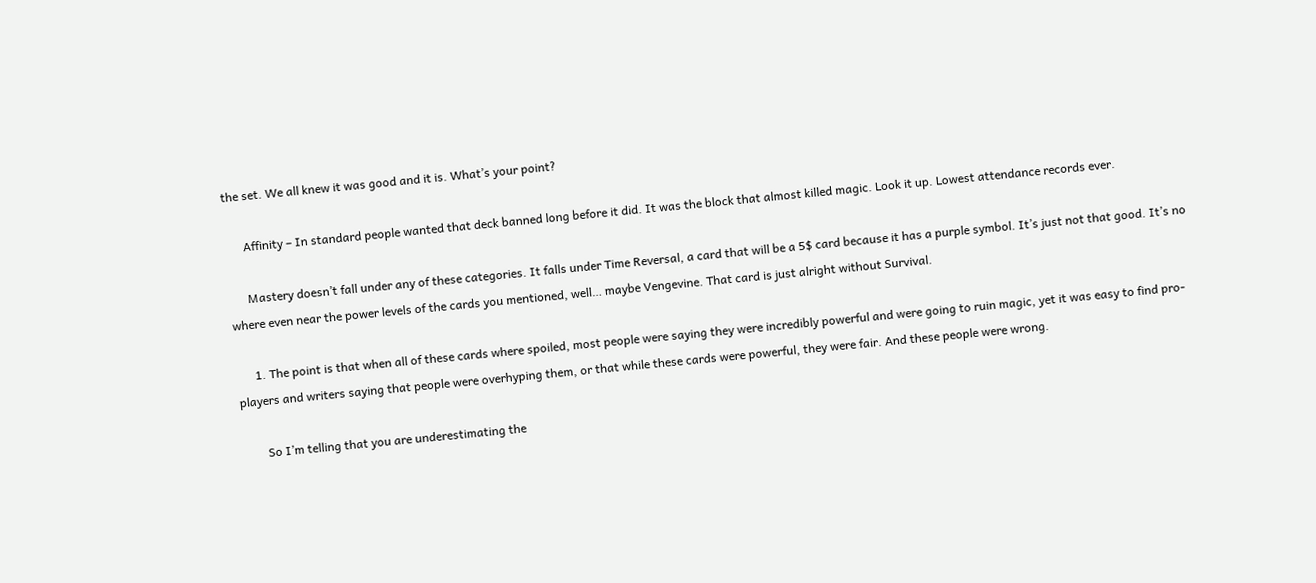the set. We all knew it was good and it is. What’s your point?

      Affinity – In standard people wanted that deck banned long before it did. It was the block that almost killed magic. Look it up. Lowest attendance records ever.

      Mastery doesn’t fall under any of these categories. It falls under Time Reversal, a card that will be a 5$ card because it has a purple symbol. It’s just not that good. It’s no where even near the power levels of the cards you mentioned, well… maybe Vengevine. That card is just alright without Survival.

      1. The point is that when all of these cards where spoiled, most people were saying they were incredibly powerful and were going to ruin magic, yet it was easy to find pro-players and writers saying that people were overhyping them, or that while these cards were powerful, they were fair. And these people were wrong.

        So I’m telling that you are underestimating the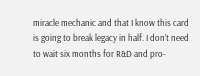miracle mechanic and that I know this card is going to break legacy in half. I don’t need to wait six months for R&D and pro-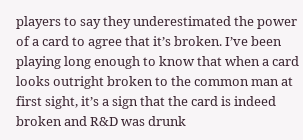players to say they underestimated the power of a card to agree that it’s broken. I’ve been playing long enough to know that when a card looks outright broken to the common man at first sight, it’s a sign that the card is indeed broken and R&D was drunk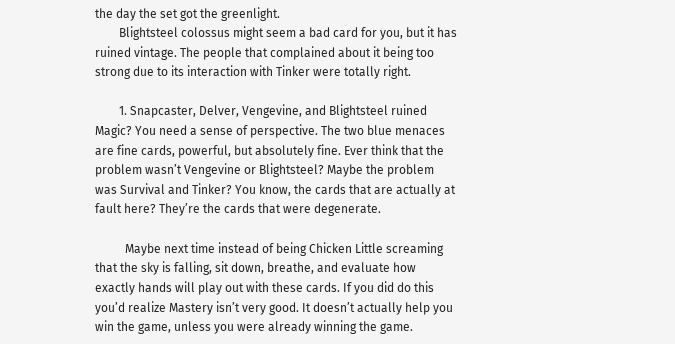the day the set got the greenlight.
        Blightsteel colossus might seem a bad card for you, but it has ruined vintage. The people that complained about it being too strong due to its interaction with Tinker were totally right.

        1. Snapcaster, Delver, Vengevine, and Blightsteel ruined Magic? You need a sense of perspective. The two blue menaces are fine cards, powerful, but absolutely fine. Ever think that the problem wasn’t Vengevine or Blightsteel? Maybe the problem was Survival and Tinker? You know, the cards that are actually at fault here? They’re the cards that were degenerate.

          Maybe next time instead of being Chicken Little screaming that the sky is falling, sit down, breathe, and evaluate how exactly hands will play out with these cards. If you did do this you’d realize Mastery isn’t very good. It doesn’t actually help you win the game, unless you were already winning the game.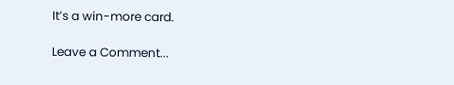It’s a win-more card.

Leave a Comment...